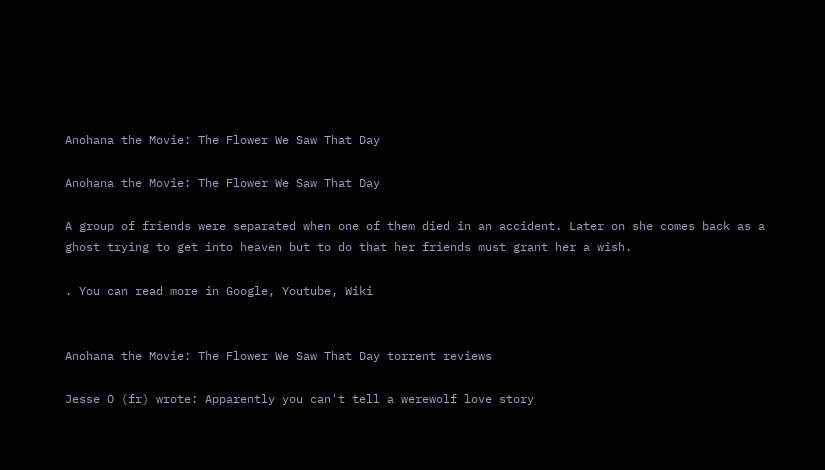Anohana the Movie: The Flower We Saw That Day

Anohana the Movie: The Flower We Saw That Day

A group of friends were separated when one of them died in an accident. Later on she comes back as a ghost trying to get into heaven but to do that her friends must grant her a wish.

. You can read more in Google, Youtube, Wiki


Anohana the Movie: The Flower We Saw That Day torrent reviews

Jesse O (fr) wrote: Apparently you can't tell a werewolf love story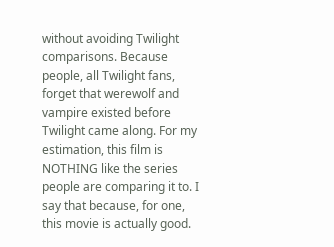without avoiding Twilight comparisons. Because people, all Twilight fans, forget that werewolf and vampire existed before Twilight came along. For my estimation, this film is NOTHING like the series people are comparing it to. I say that because, for one, this movie is actually good.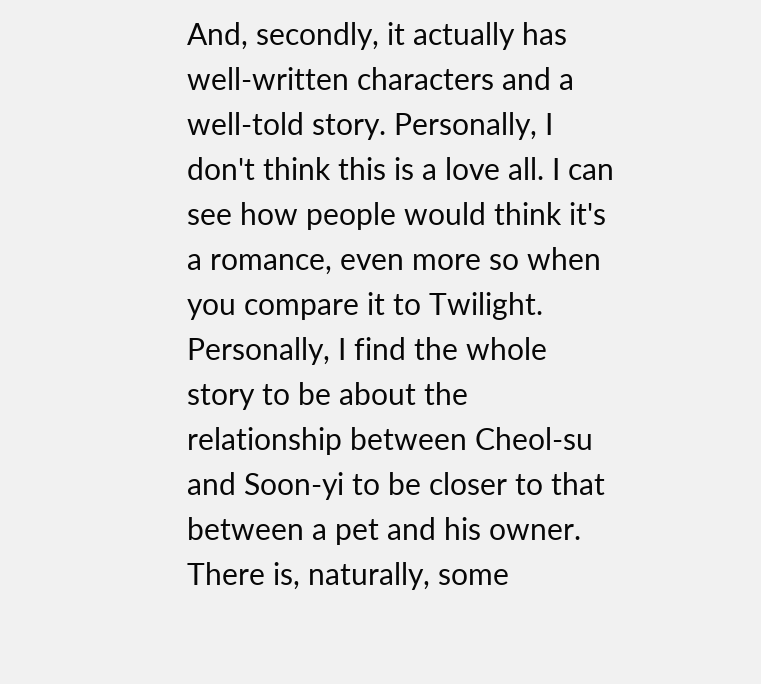And, secondly, it actually has well-written characters and a well-told story. Personally, I don't think this is a love all. I can see how people would think it's a romance, even more so when you compare it to Twilight. Personally, I find the whole story to be about the relationship between Cheol-su and Soon-yi to be closer to that between a pet and his owner. There is, naturally, some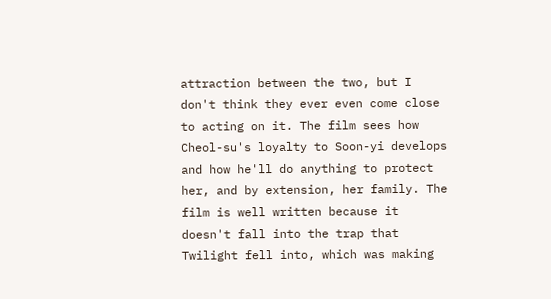attraction between the two, but I don't think they ever even come close to acting on it. The film sees how Cheol-su's loyalty to Soon-yi develops and how he'll do anything to protect her, and by extension, her family. The film is well written because it doesn't fall into the trap that Twilight fell into, which was making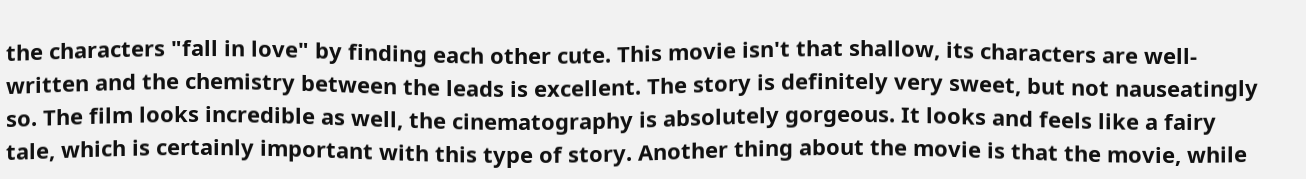the characters "fall in love" by finding each other cute. This movie isn't that shallow, its characters are well-written and the chemistry between the leads is excellent. The story is definitely very sweet, but not nauseatingly so. The film looks incredible as well, the cinematography is absolutely gorgeous. It looks and feels like a fairy tale, which is certainly important with this type of story. Another thing about the movie is that the movie, while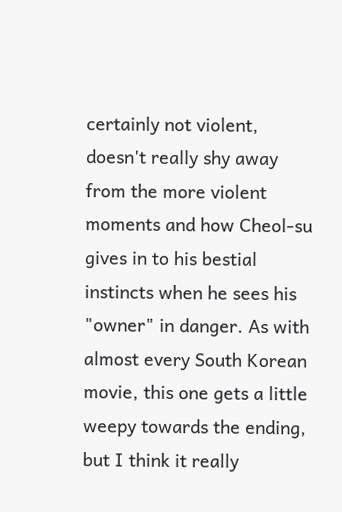certainly not violent, doesn't really shy away from the more violent moments and how Cheol-su gives in to his bestial instincts when he sees his "owner" in danger. As with almost every South Korean movie, this one gets a little weepy towards the ending, but I think it really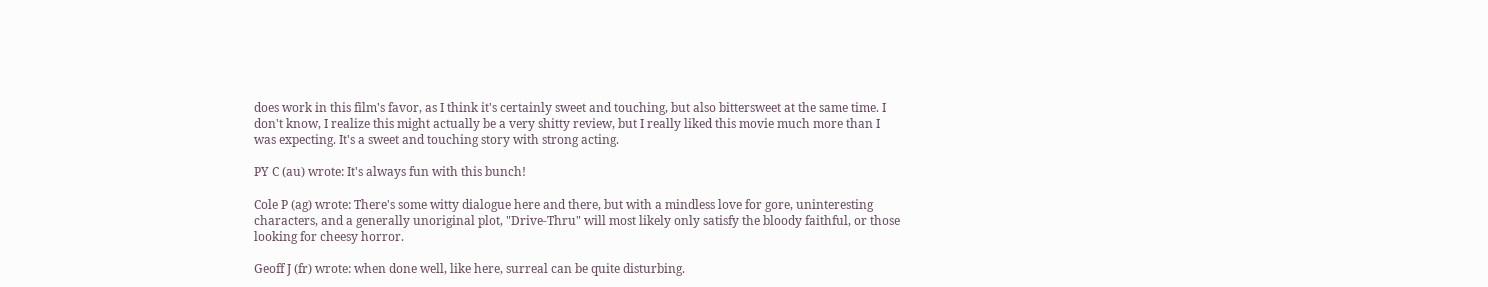does work in this film's favor, as I think it's certainly sweet and touching, but also bittersweet at the same time. I don't know, I realize this might actually be a very shitty review, but I really liked this movie much more than I was expecting. It's a sweet and touching story with strong acting.

PY C (au) wrote: It's always fun with this bunch!

Cole P (ag) wrote: There's some witty dialogue here and there, but with a mindless love for gore, uninteresting characters, and a generally unoriginal plot, "Drive-Thru" will most likely only satisfy the bloody faithful, or those looking for cheesy horror.

Geoff J (fr) wrote: when done well, like here, surreal can be quite disturbing.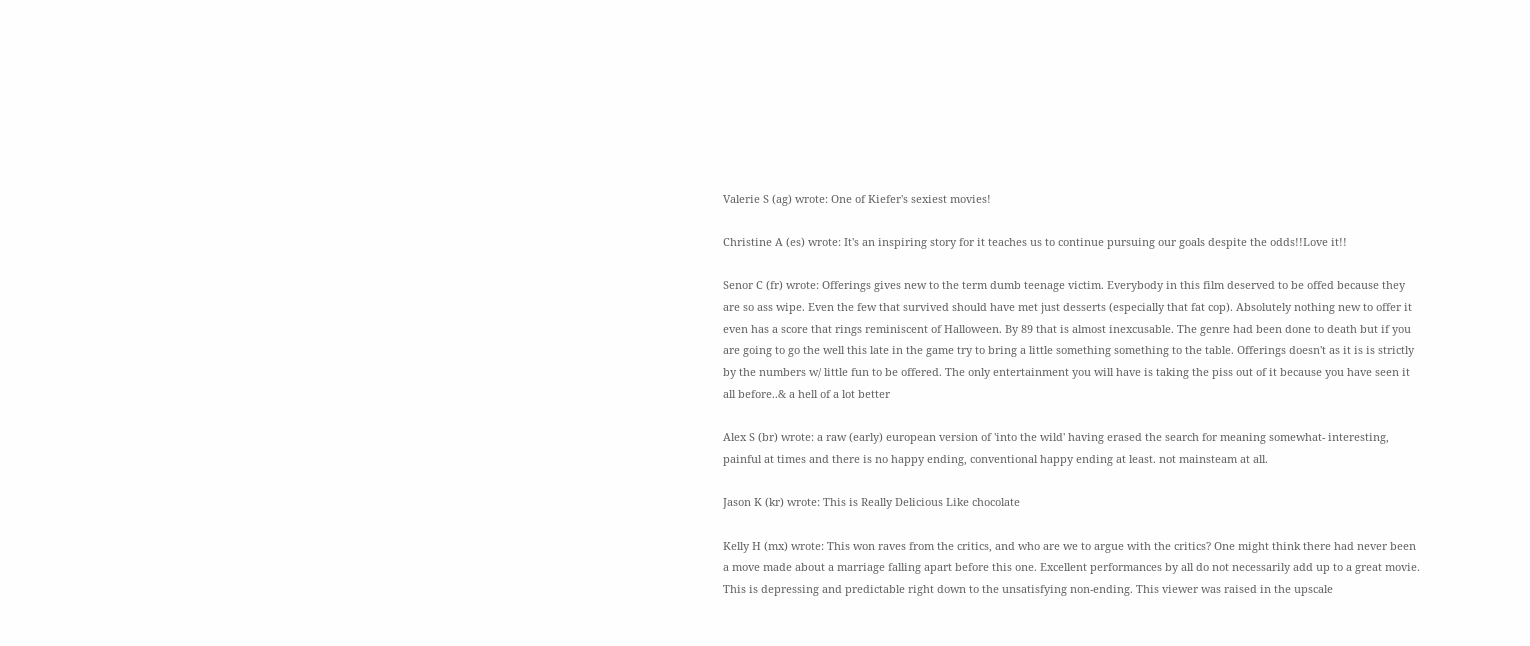Valerie S (ag) wrote: One of Kiefer's sexiest movies!

Christine A (es) wrote: It's an inspiring story for it teaches us to continue pursuing our goals despite the odds!!Love it!!

Senor C (fr) wrote: Offerings gives new to the term dumb teenage victim. Everybody in this film deserved to be offed because they are so ass wipe. Even the few that survived should have met just desserts (especially that fat cop). Absolutely nothing new to offer it even has a score that rings reminiscent of Halloween. By 89 that is almost inexcusable. The genre had been done to death but if you are going to go the well this late in the game try to bring a little something something to the table. Offerings doesn't as it is is strictly by the numbers w/ little fun to be offered. The only entertainment you will have is taking the piss out of it because you have seen it all before..& a hell of a lot better

Alex S (br) wrote: a raw (early) european version of 'into the wild' having erased the search for meaning somewhat- interesting, painful at times and there is no happy ending, conventional happy ending at least. not mainsteam at all.

Jason K (kr) wrote: This is Really Delicious Like chocolate

Kelly H (mx) wrote: This won raves from the critics, and who are we to argue with the critics? One might think there had never been a move made about a marriage falling apart before this one. Excellent performances by all do not necessarily add up to a great movie. This is depressing and predictable right down to the unsatisfying non-ending. This viewer was raised in the upscale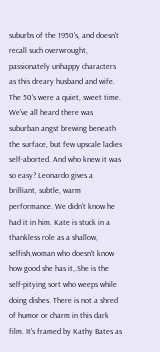suburbs of the 1950's, and doesn't recall such overwrought, passionately unhappy characters as this dreary husband and wife. The 50's were a quiet, sweet time. We've all heard there was suburban angst brewing beneath the surface, but few upscale ladies self-aborted. And who knew it was so easy? Leonardo gives a brilliant, subtle, warm performance. We didn't know he had it in him. Kate is stuck in a thankless role as a shallow, selfish,woman who doesn't know how good she has it,.She is the self-pitying sort who weeps while doing dishes. There is not a shred of humor or charm in this dark film. It's framed by Kathy Bates as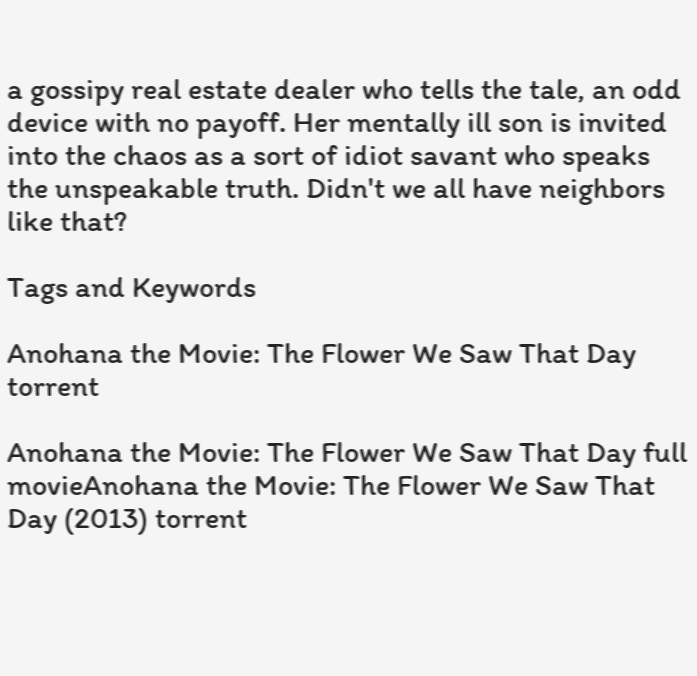a gossipy real estate dealer who tells the tale, an odd device with no payoff. Her mentally ill son is invited into the chaos as a sort of idiot savant who speaks the unspeakable truth. Didn't we all have neighbors like that?

Tags and Keywords

Anohana the Movie: The Flower We Saw That Day torrent

Anohana the Movie: The Flower We Saw That Day full movieAnohana the Movie: The Flower We Saw That Day (2013) torrent